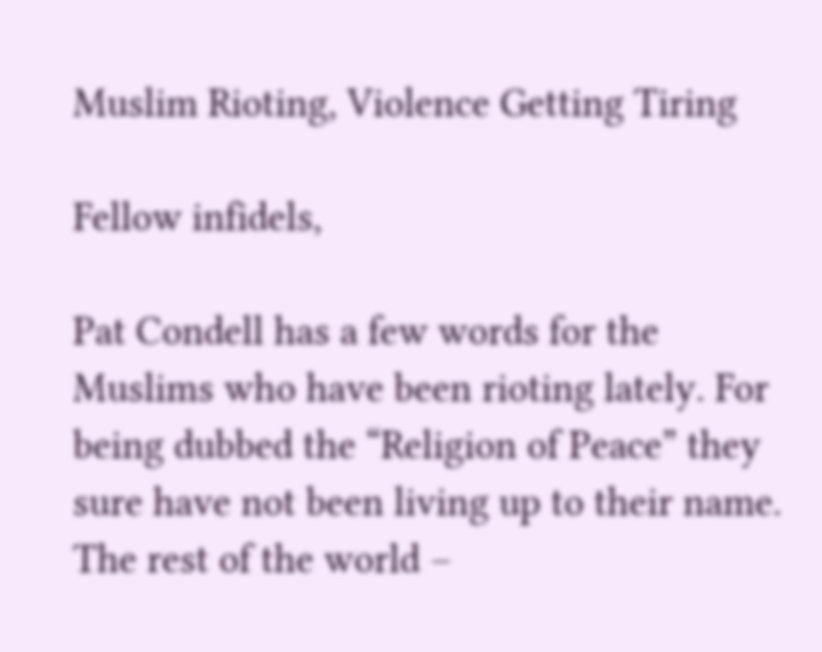Muslim Rioting, Violence Getting Tiring

Fellow infidels,

Pat Condell has a few words for the Muslims who have been rioting lately. For being dubbed the “Religion of Peace” they sure have not been living up to their name.  The rest of the world –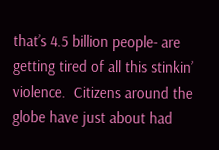that’s 4.5 billion people- are getting tired of all this stinkin’ violence.  Citizens around the globe have just about had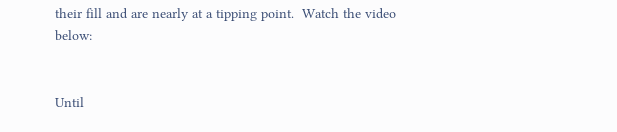their fill and are nearly at a tipping point.  Watch the video below:


Until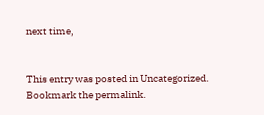next time,


This entry was posted in Uncategorized. Bookmark the permalink.